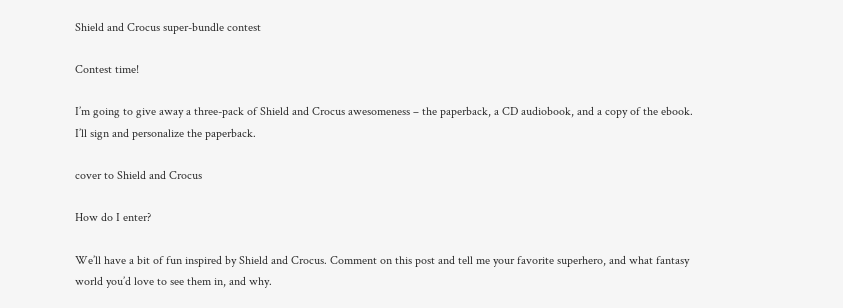Shield and Crocus super-bundle contest

Contest time!

I’m going to give away a three-pack of Shield and Crocus awesomeness – the paperback, a CD audiobook, and a copy of the ebook. I’ll sign and personalize the paperback.

cover to Shield and Crocus

How do I enter?

We’ll have a bit of fun inspired by Shield and Crocus. Comment on this post and tell me your favorite superhero, and what fantasy world you’d love to see them in, and why.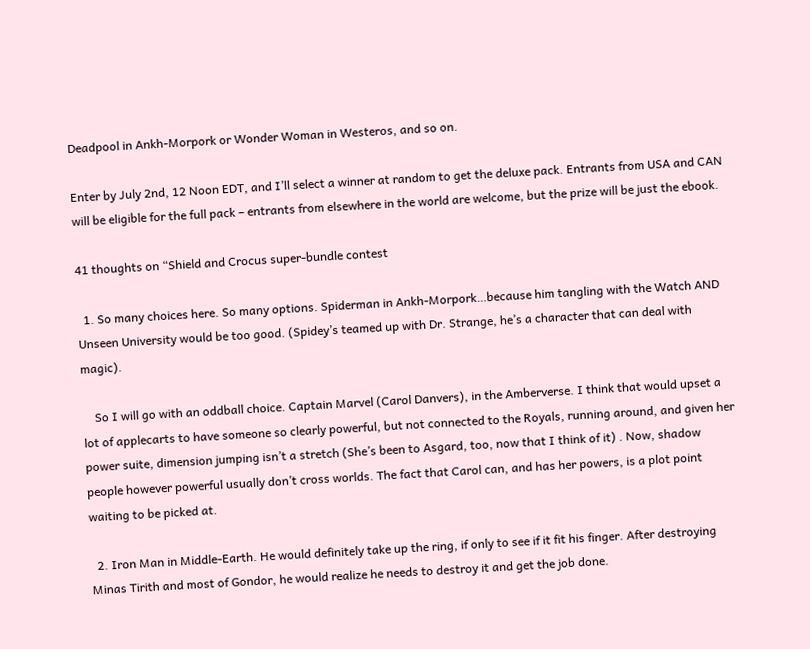Deadpool in Ankh-Morpork or Wonder Woman in Westeros, and so on.

Enter by July 2nd, 12 Noon EDT, and I’ll select a winner at random to get the deluxe pack. Entrants from USA and CAN will be eligible for the full pack – entrants from elsewhere in the world are welcome, but the prize will be just the ebook.

41 thoughts on “Shield and Crocus super-bundle contest

  1. So many choices here. So many options. Spiderman in Ankh-Morpork…because him tangling with the Watch AND Unseen University would be too good. (Spidey’s teamed up with Dr. Strange, he’s a character that can deal with magic).

    So I will go with an oddball choice. Captain Marvel (Carol Danvers), in the Amberverse. I think that would upset a lot of applecarts to have someone so clearly powerful, but not connected to the Royals, running around, and given her power suite, dimension jumping isn’t a stretch (She’s been to Asgard, too, now that I think of it) . Now, shadow people however powerful usually don’t cross worlds. The fact that Carol can, and has her powers, is a plot point waiting to be picked at.

  2. Iron Man in Middle-Earth. He would definitely take up the ring, if only to see if it fit his finger. After destroying Minas Tirith and most of Gondor, he would realize he needs to destroy it and get the job done.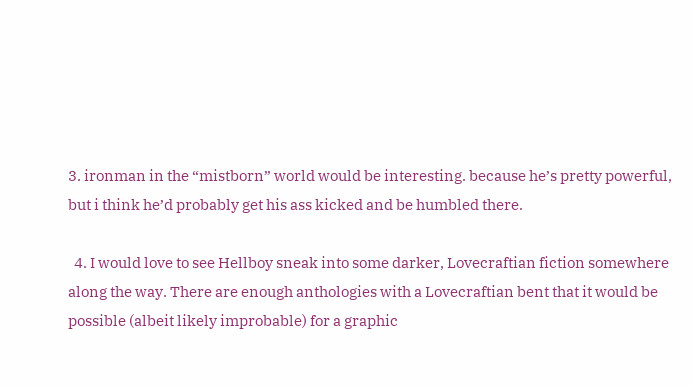3. ironman in the “mistborn” world would be interesting. because he’s pretty powerful, but i think he’d probably get his ass kicked and be humbled there.

  4. I would love to see Hellboy sneak into some darker, Lovecraftian fiction somewhere along the way. There are enough anthologies with a Lovecraftian bent that it would be possible (albeit likely improbable) for a graphic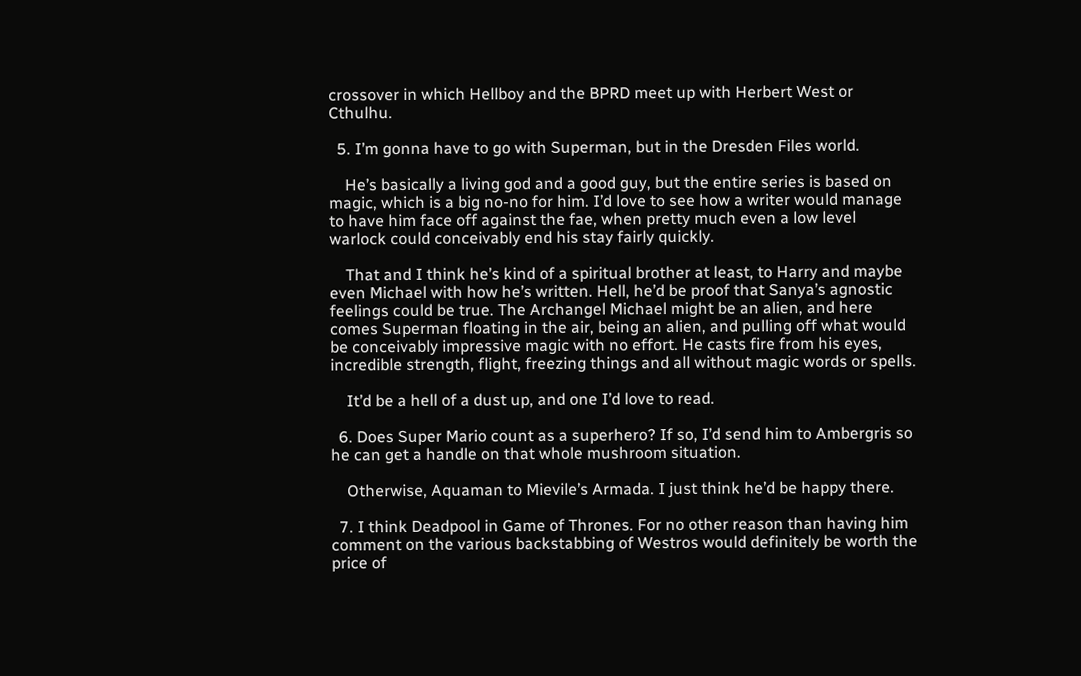crossover in which Hellboy and the BPRD meet up with Herbert West or Cthulhu.

  5. I’m gonna have to go with Superman, but in the Dresden Files world.

    He’s basically a living god and a good guy, but the entire series is based on magic, which is a big no-no for him. I’d love to see how a writer would manage to have him face off against the fae, when pretty much even a low level warlock could conceivably end his stay fairly quickly.

    That and I think he’s kind of a spiritual brother at least, to Harry and maybe even Michael with how he’s written. Hell, he’d be proof that Sanya’s agnostic feelings could be true. The Archangel Michael might be an alien, and here comes Superman floating in the air, being an alien, and pulling off what would be conceivably impressive magic with no effort. He casts fire from his eyes, incredible strength, flight, freezing things and all without magic words or spells.

    It’d be a hell of a dust up, and one I’d love to read.

  6. Does Super Mario count as a superhero? If so, I’d send him to Ambergris so he can get a handle on that whole mushroom situation.

    Otherwise, Aquaman to Mievile’s Armada. I just think he’d be happy there.

  7. I think Deadpool in Game of Thrones. For no other reason than having him comment on the various backstabbing of Westros would definitely be worth the price of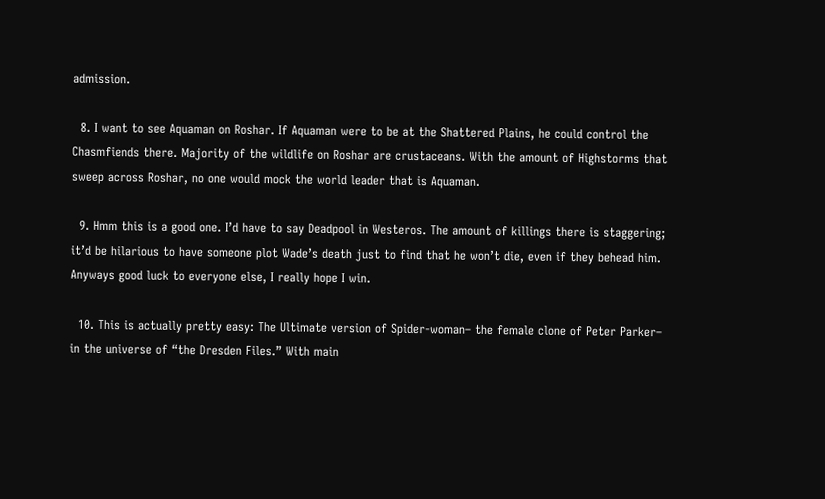admission.

  8. I want to see Aquaman on Roshar. If Aquaman were to be at the Shattered Plains, he could control the Chasmfiends there. Majority of the wildlife on Roshar are crustaceans. With the amount of Highstorms that sweep across Roshar, no one would mock the world leader that is Aquaman.

  9. Hmm this is a good one. I’d have to say Deadpool in Westeros. The amount of killings there is staggering; it’d be hilarious to have someone plot Wade’s death just to find that he won’t die, even if they behead him. Anyways good luck to everyone else, I really hope I win.

  10. This is actually pretty easy: The Ultimate version of Spider-woman– the female clone of Peter Parker– in the universe of “the Dresden Files.” With main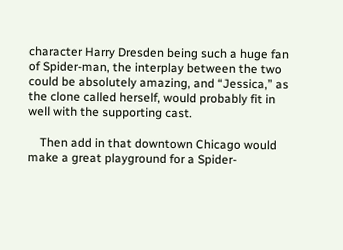character Harry Dresden being such a huge fan of Spider-man, the interplay between the two could be absolutely amazing, and “Jessica,” as the clone called herself, would probably fit in well with the supporting cast.

    Then add in that downtown Chicago would make a great playground for a Spider-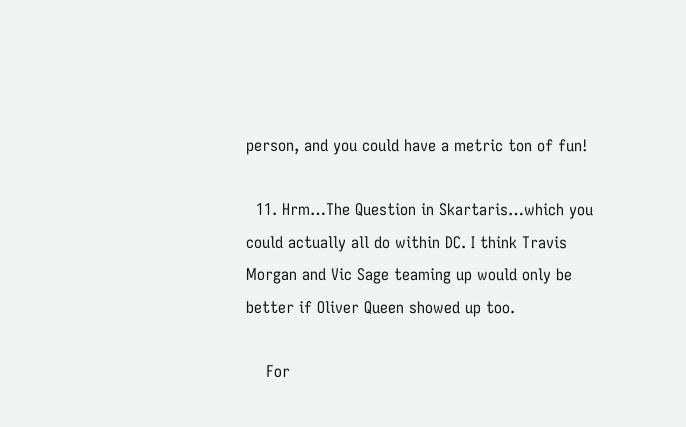person, and you could have a metric ton of fun!

  11. Hrm…The Question in Skartaris…which you could actually all do within DC. I think Travis Morgan and Vic Sage teaming up would only be better if Oliver Queen showed up too.

    For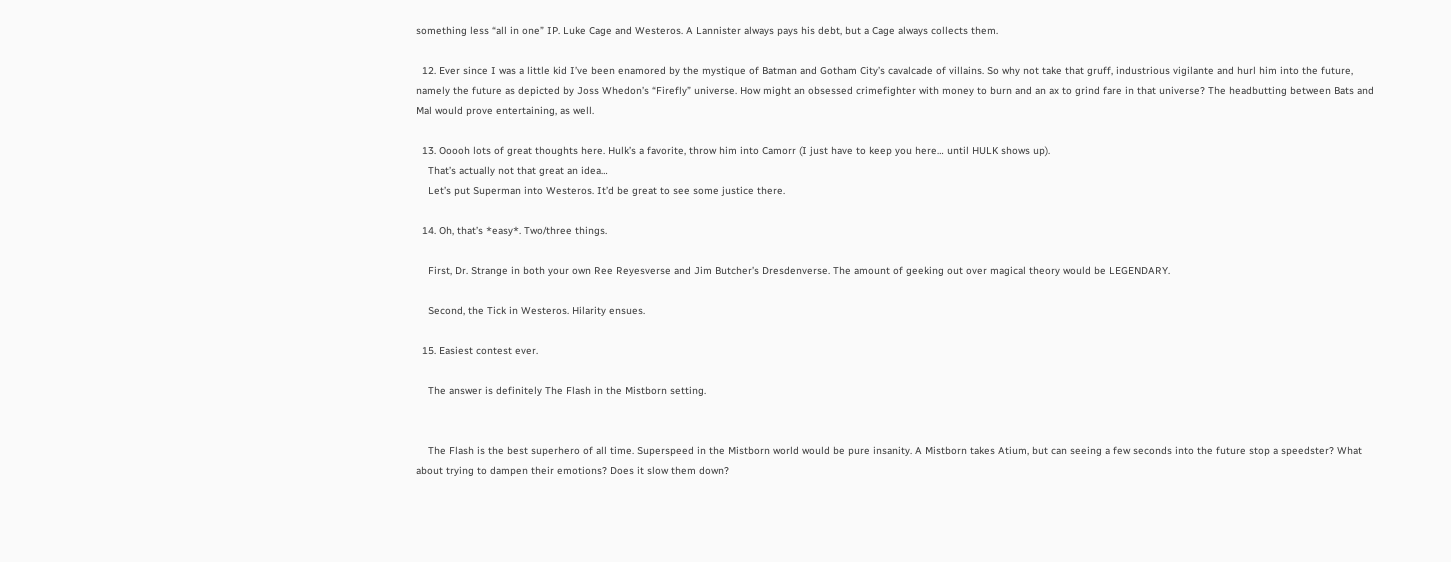something less “all in one” IP. Luke Cage and Westeros. A Lannister always pays his debt, but a Cage always collects them.

  12. Ever since I was a little kid I’ve been enamored by the mystique of Batman and Gotham City’s cavalcade of villains. So why not take that gruff, industrious vigilante and hurl him into the future, namely the future as depicted by Joss Whedon’s “Firefly” universe. How might an obsessed crimefighter with money to burn and an ax to grind fare in that universe? The headbutting between Bats and Mal would prove entertaining, as well.

  13. Ooooh lots of great thoughts here. Hulk’s a favorite, throw him into Camorr (I just have to keep you here… until HULK shows up).
    That’s actually not that great an idea…
    Let’s put Superman into Westeros. It’d be great to see some justice there.

  14. Oh, that’s *easy*. Two/three things.

    First, Dr. Strange in both your own Ree Reyesverse and Jim Butcher’s Dresdenverse. The amount of geeking out over magical theory would be LEGENDARY.

    Second, the Tick in Westeros. Hilarity ensues.

  15. Easiest contest ever.

    The answer is definitely The Flash in the Mistborn setting.


    The Flash is the best superhero of all time. Superspeed in the Mistborn world would be pure insanity. A Mistborn takes Atium, but can seeing a few seconds into the future stop a speedster? What about trying to dampen their emotions? Does it slow them down?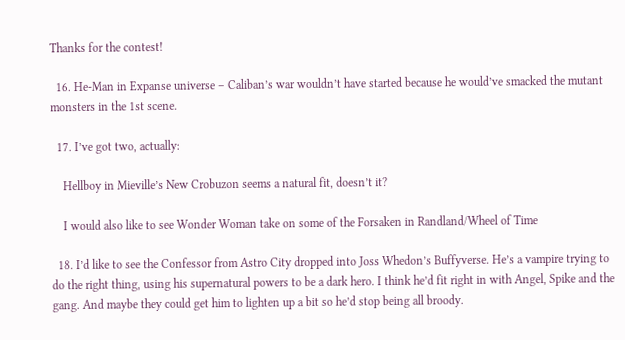Thanks for the contest!

  16. He-Man in Expanse universe – Caliban’s war wouldn’t have started because he would’ve smacked the mutant monsters in the 1st scene.

  17. I’ve got two, actually:

    Hellboy in Mieville’s New Crobuzon seems a natural fit, doesn’t it?

    I would also like to see Wonder Woman take on some of the Forsaken in Randland/Wheel of Time

  18. I’d like to see the Confessor from Astro City dropped into Joss Whedon’s Buffyverse. He’s a vampire trying to do the right thing, using his supernatural powers to be a dark hero. I think he’d fit right in with Angel, Spike and the gang. And maybe they could get him to lighten up a bit so he’d stop being all broody.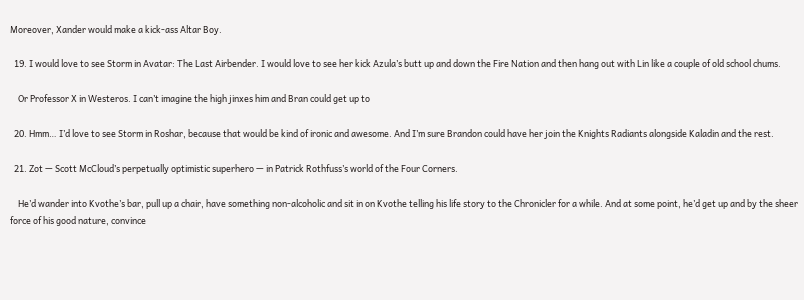Moreover, Xander would make a kick-ass Altar Boy.

  19. I would love to see Storm in Avatar: The Last Airbender. I would love to see her kick Azula’s butt up and down the Fire Nation and then hang out with Lin like a couple of old school chums.

    Or Professor X in Westeros. I can’t imagine the high jinxes him and Bran could get up to

  20. Hmm… I’d love to see Storm in Roshar, because that would be kind of ironic and awesome. And I’m sure Brandon could have her join the Knights Radiants alongside Kaladin and the rest.

  21. Zot — Scott McCloud’s perpetually optimistic superhero — in Patrick Rothfuss’s world of the Four Corners.

    He’d wander into Kvothe’s bar, pull up a chair, have something non-alcoholic and sit in on Kvothe telling his life story to the Chronicler for a while. And at some point, he’d get up and by the sheer force of his good nature, convince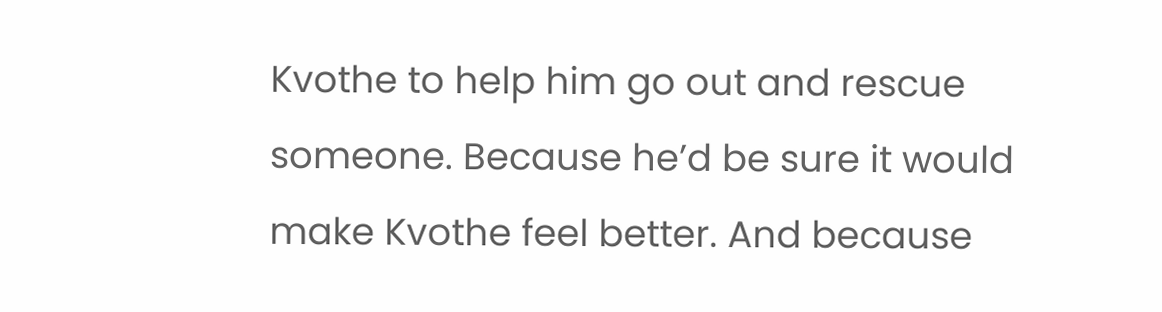Kvothe to help him go out and rescue someone. Because he’d be sure it would make Kvothe feel better. And because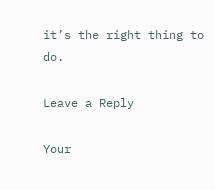it’s the right thing to do.

Leave a Reply

Your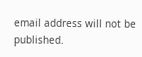email address will not be published.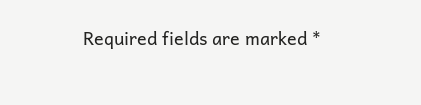Required fields are marked *